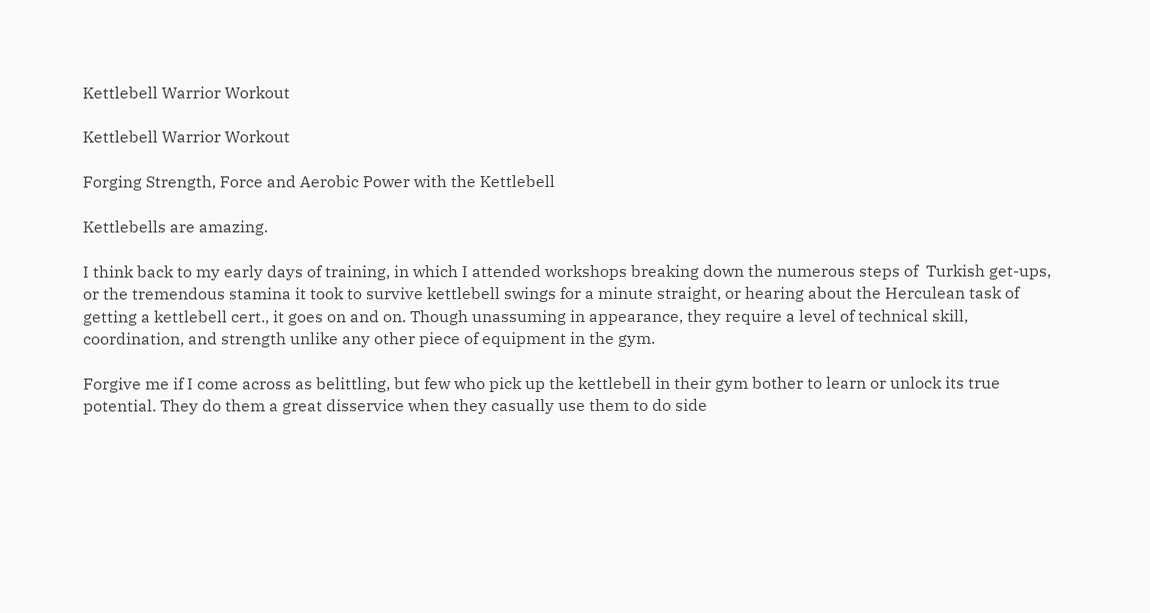Kettlebell Warrior Workout

Kettlebell Warrior Workout

Forging Strength, Force and Aerobic Power with the Kettlebell

Kettlebells are amazing.

I think back to my early days of training, in which I attended workshops breaking down the numerous steps of  Turkish get-ups, or the tremendous stamina it took to survive kettlebell swings for a minute straight, or hearing about the Herculean task of getting a kettlebell cert., it goes on and on. Though unassuming in appearance, they require a level of technical skill, coordination, and strength unlike any other piece of equipment in the gym.

Forgive me if I come across as belittling, but few who pick up the kettlebell in their gym bother to learn or unlock its true potential. They do them a great disservice when they casually use them to do side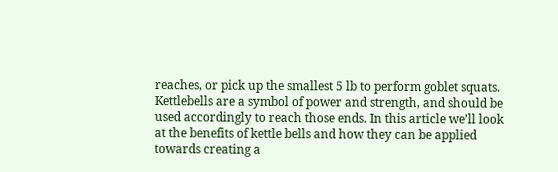reaches, or pick up the smallest 5 lb to perform goblet squats. Kettlebells are a symbol of power and strength, and should be used accordingly to reach those ends. In this article we’ll look at the benefits of kettle bells and how they can be applied towards creating a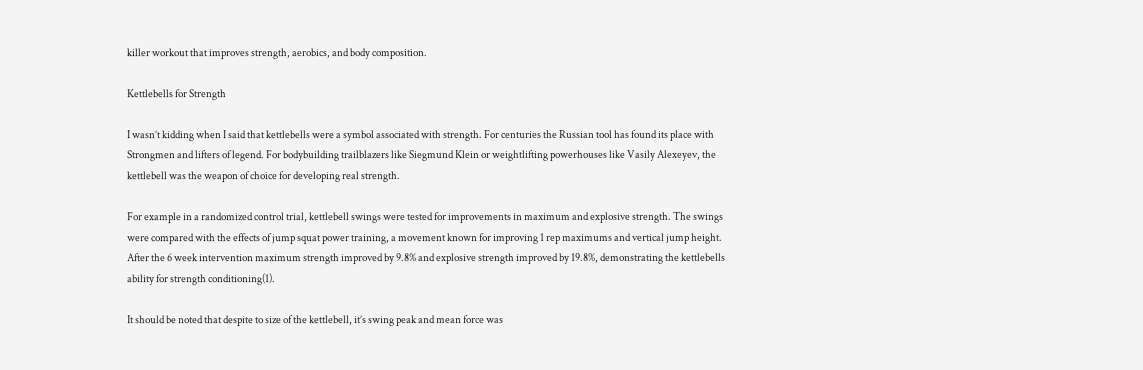killer workout that improves strength, aerobics, and body composition.

Kettlebells for Strength

I wasn’t kidding when I said that kettlebells were a symbol associated with strength. For centuries the Russian tool has found its place with Strongmen and lifters of legend. For bodybuilding trailblazers like Siegmund Klein or weightlifting powerhouses like Vasily Alexeyev, the kettlebell was the weapon of choice for developing real strength.

For example in a randomized control trial, kettlebell swings were tested for improvements in maximum and explosive strength. The swings were compared with the effects of jump squat power training, a movement known for improving 1 rep maximums and vertical jump height. After the 6 week intervention maximum strength improved by 9.8% and explosive strength improved by 19.8%, demonstrating the kettlebells ability for strength conditioning(1).

It should be noted that despite to size of the kettlebell, it’s swing peak and mean force was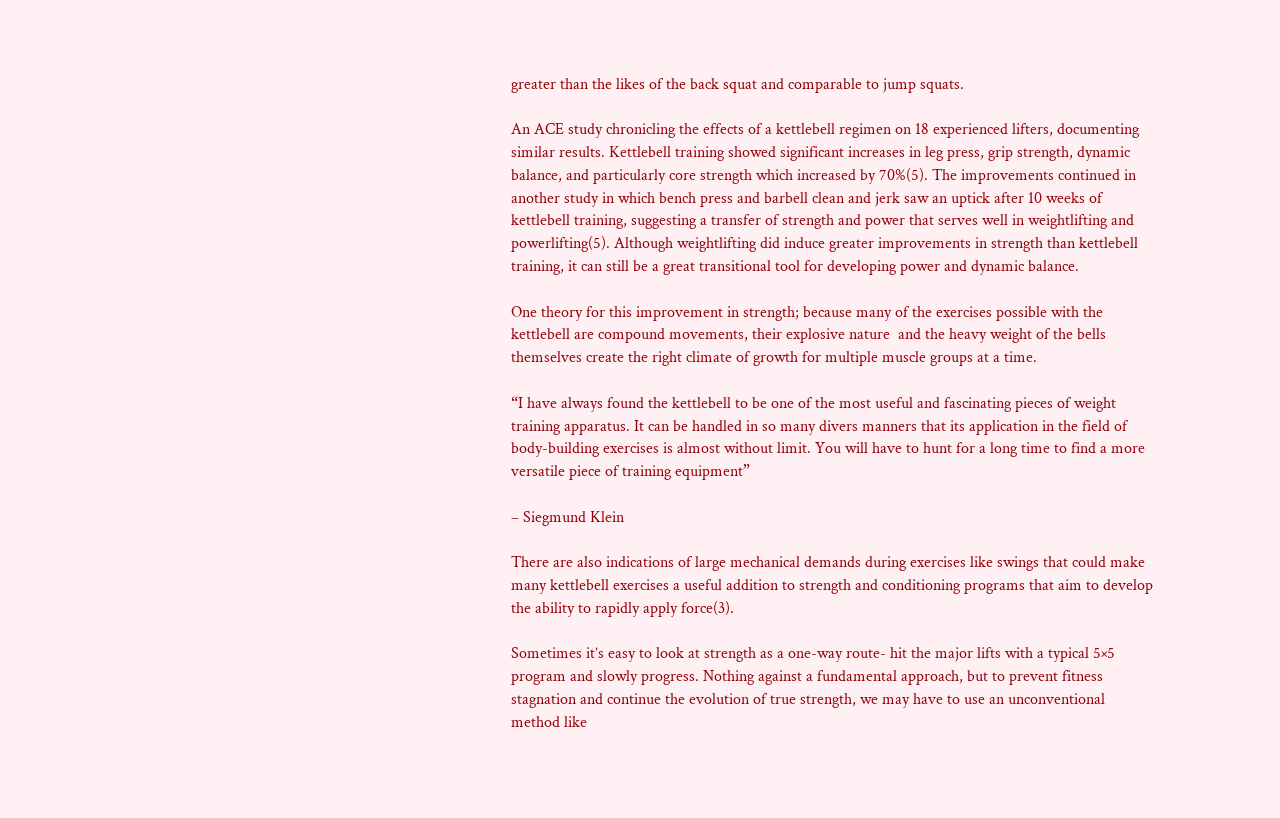greater than the likes of the back squat and comparable to jump squats.

An ACE study chronicling the effects of a kettlebell regimen on 18 experienced lifters, documenting similar results. Kettlebell training showed significant increases in leg press, grip strength, dynamic balance, and particularly core strength which increased by 70%(5). The improvements continued in another study in which bench press and barbell clean and jerk saw an uptick after 10 weeks of kettlebell training, suggesting a transfer of strength and power that serves well in weightlifting and powerlifting(5). Although weightlifting did induce greater improvements in strength than kettlebell training, it can still be a great transitional tool for developing power and dynamic balance.

One theory for this improvement in strength; because many of the exercises possible with the kettlebell are compound movements, their explosive nature  and the heavy weight of the bells themselves create the right climate of growth for multiple muscle groups at a time.

“I have always found the kettlebell to be one of the most useful and fascinating pieces of weight training apparatus. It can be handled in so many divers manners that its application in the field of body-building exercises is almost without limit. You will have to hunt for a long time to find a more versatile piece of training equipment”

– Siegmund Klein

There are also indications of large mechanical demands during exercises like swings that could make many kettlebell exercises a useful addition to strength and conditioning programs that aim to develop the ability to rapidly apply force(3).

Sometimes it’s easy to look at strength as a one-way route- hit the major lifts with a typical 5×5 program and slowly progress. Nothing against a fundamental approach, but to prevent fitness stagnation and continue the evolution of true strength, we may have to use an unconventional method like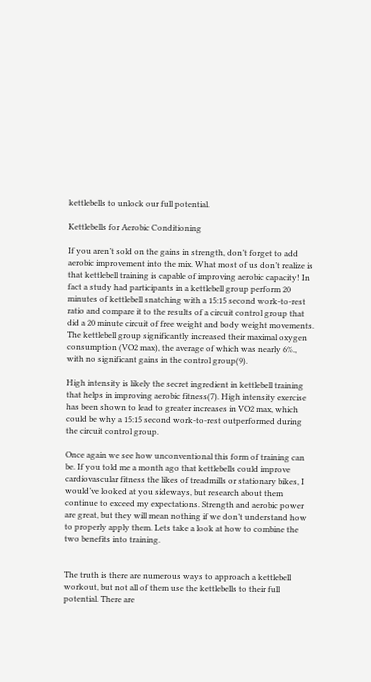kettlebells to unlock our full potential.

Kettlebells for Aerobic Conditioning

If you aren’t sold on the gains in strength, don’t forget to add aerobic improvement into the mix. What most of us don’t realize is that kettlebell training is capable of improving aerobic capacity! In fact a study had participants in a kettlebell group perform 20 minutes of kettlebell snatching with a 15:15 second work-to-rest ratio and compare it to the results of a circuit control group that did a 20 minute circuit of free weight and body weight movements. The kettlebell group significantly increased their maximal oxygen consumption (VO2 max), the average of which was nearly 6%., with no significant gains in the control group(9).

High intensity is likely the secret ingredient in kettlebell training that helps in improving aerobic fitness(7). High intensity exercise has been shown to lead to greater increases in VO2 max, which could be why a 15:15 second work-to-rest outperformed during the circuit control group.

Once again we see how unconventional this form of training can be. If you told me a month ago that kettlebells could improve cardiovascular fitness the likes of treadmills or stationary bikes, I would’ve looked at you sideways, but research about them continue to exceed my expectations. Strength and aerobic power are great, but they will mean nothing if we don’t understand how to properly apply them. Lets take a look at how to combine the two benefits into training.


The truth is there are numerous ways to approach a kettlebell workout, but not all of them use the kettlebells to their full potential. There are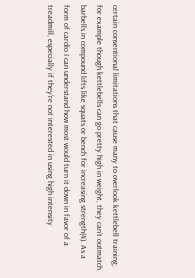certain conventional limitations that cause many to overlook kettlebell training; for example though kettlebells can go pretty high in weight, they can’t outmatch barbells in compound lifts like squats or bench for increasing strength(4). As a form of cardio I can understand how most would turn it down in favor of a treadmill, especially if they’re not interested in using high intensity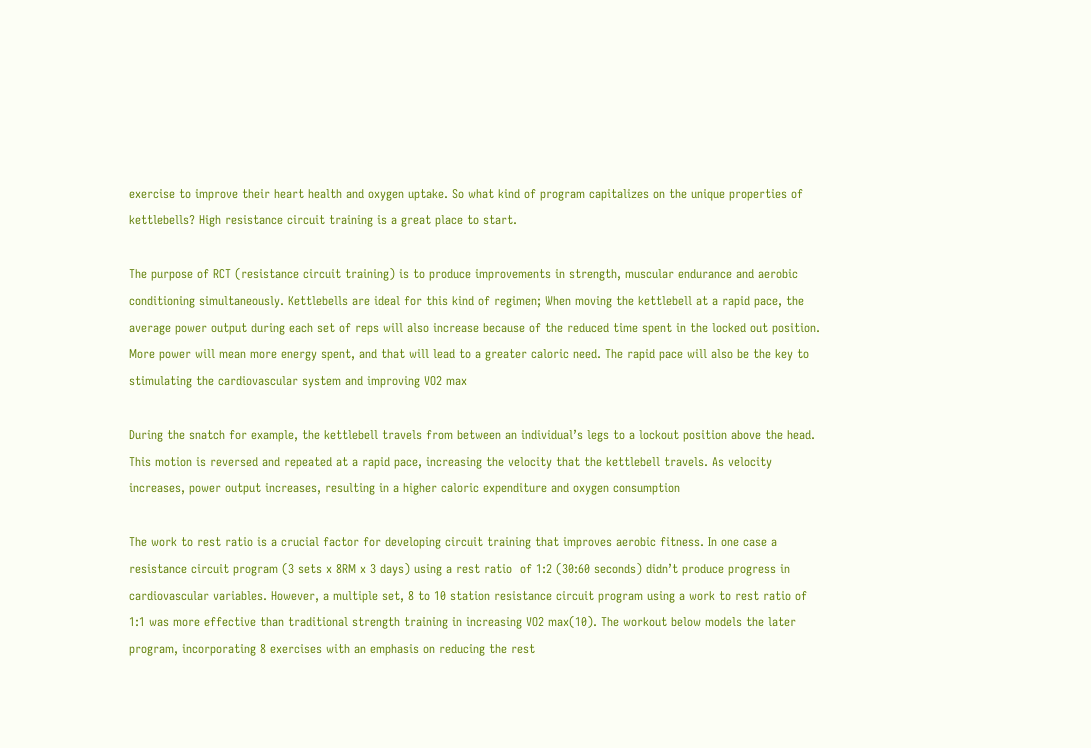exercise to improve their heart health and oxygen uptake. So what kind of program capitalizes on the unique properties of kettlebells? High resistance circuit training is a great place to start.

The purpose of RCT (resistance circuit training) is to produce improvements in strength, muscular endurance and aerobic conditioning simultaneously. Kettlebells are ideal for this kind of regimen; When moving the kettlebell at a rapid pace, the average power output during each set of reps will also increase because of the reduced time spent in the locked out position. More power will mean more energy spent, and that will lead to a greater caloric need. The rapid pace will also be the key to stimulating the cardiovascular system and improving VO2 max

During the snatch for example, the kettlebell travels from between an individual’s legs to a lockout position above the head. This motion is reversed and repeated at a rapid pace, increasing the velocity that the kettlebell travels. As velocity increases, power output increases, resulting in a higher caloric expenditure and oxygen consumption

The work to rest ratio is a crucial factor for developing circuit training that improves aerobic fitness. In one case a resistance circuit program (3 sets x 8RM x 3 days) using a rest ratio  of 1:2 (30:60 seconds) didn’t produce progress in cardiovascular variables. However, a multiple set, 8 to 10 station resistance circuit program using a work to rest ratio of 1:1 was more effective than traditional strength training in increasing VO2 max(10). The workout below models the later program, incorporating 8 exercises with an emphasis on reducing the rest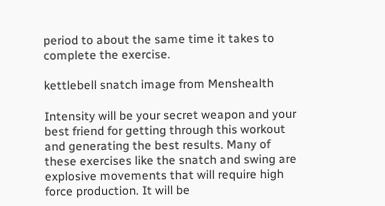period to about the same time it takes to complete the exercise.

kettlebell snatch image from Menshealth

Intensity will be your secret weapon and your best friend for getting through this workout and generating the best results. Many of these exercises like the snatch and swing are explosive movements that will require high force production. It will be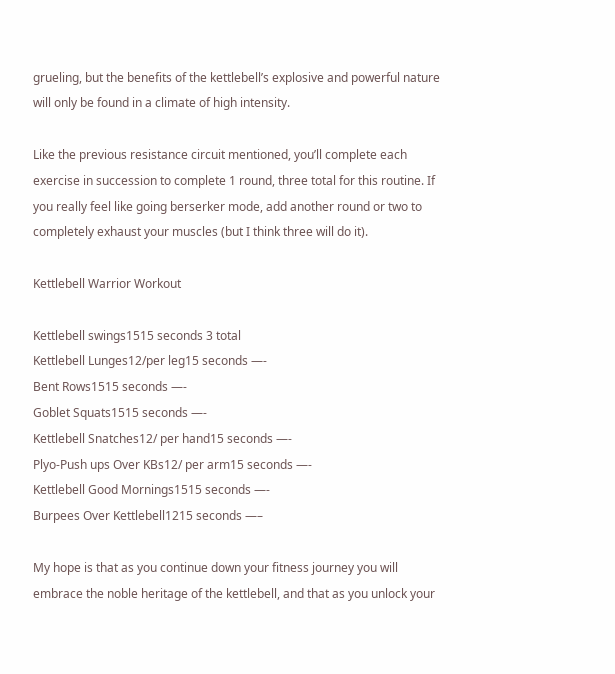grueling, but the benefits of the kettlebell’s explosive and powerful nature will only be found in a climate of high intensity.

Like the previous resistance circuit mentioned, you’ll complete each exercise in succession to complete 1 round, three total for this routine. If you really feel like going berserker mode, add another round or two to completely exhaust your muscles (but I think three will do it).

Kettlebell Warrior Workout

Kettlebell swings1515 seconds 3 total
Kettlebell Lunges12/per leg15 seconds —-
Bent Rows1515 seconds —-
Goblet Squats1515 seconds —-
Kettlebell Snatches12/ per hand15 seconds —-
Plyo-Push ups Over KBs12/ per arm15 seconds —-
Kettlebell Good Mornings1515 seconds —-
Burpees Over Kettlebell1215 seconds —–

My hope is that as you continue down your fitness journey you will embrace the noble heritage of the kettlebell, and that as you unlock your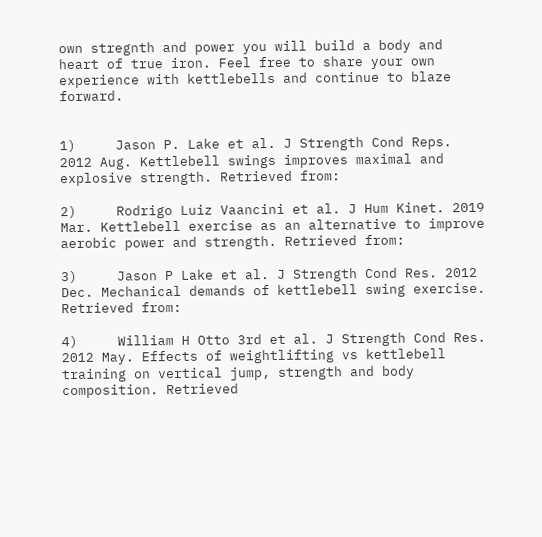own stregnth and power you will build a body and heart of true iron. Feel free to share your own experience with kettlebells and continue to blaze forward.


1)     Jason P. Lake et al. J Strength Cond Reps. 2012 Aug. Kettlebell swings improves maximal and explosive strength. Retrieved from:

2)     Rodrigo Luiz Vaancini et al. J Hum Kinet. 2019 Mar. Kettlebell exercise as an alternative to improve aerobic power and strength. Retrieved from:

3)     Jason P Lake et al. J Strength Cond Res. 2012 Dec. Mechanical demands of kettlebell swing exercise. Retrieved from:

4)     William H Otto 3rd et al. J Strength Cond Res. 2012 May. Effects of weightlifting vs kettlebell training on vertical jump, strength and body composition. Retrieved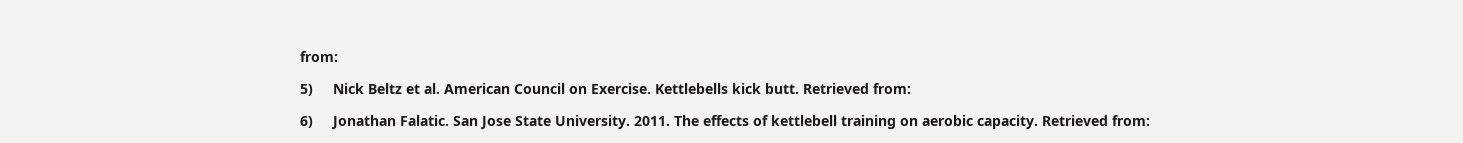from:

5)     Nick Beltz et al. American Council on Exercise. Kettlebells kick butt. Retrieved from:

6)     Jonathan Falatic. San Jose State University. 2011. The effects of kettlebell training on aerobic capacity. Retrieved from: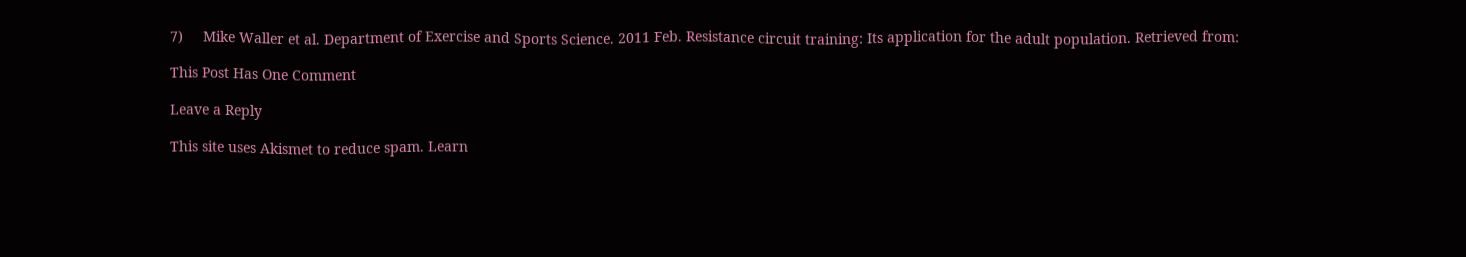7)     Mike Waller et al. Department of Exercise and Sports Science. 2011 Feb. Resistance circuit training: Its application for the adult population. Retrieved from:

This Post Has One Comment

Leave a Reply

This site uses Akismet to reduce spam. Learn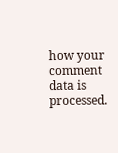how your comment data is processed.